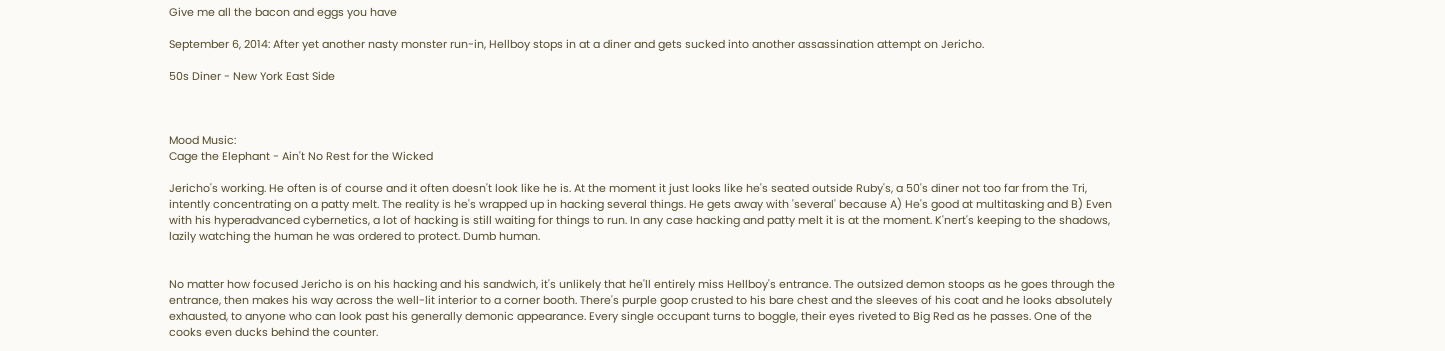Give me all the bacon and eggs you have

September 6, 2014: After yet another nasty monster run-in, Hellboy stops in at a diner and gets sucked into another assassination attempt on Jericho.

50s Diner - New York East Side



Mood Music:
Cage the Elephant - Ain't No Rest for the Wicked

Jericho's working. He often is of course and it often doesn't look like he is. At the moment it just looks like he's seated outside Ruby's, a 50's diner not too far from the Tri, intently concentrating on a patty melt. The reality is he's wrapped up in hacking several things. He gets away with 'several' because A) He's good at multitasking and B) Even with his hyperadvanced cybernetics, a lot of hacking is still waiting for things to run. In any case hacking and patty melt it is at the moment. K'nert's keeping to the shadows, lazily watching the human he was ordered to protect. Dumb human.


No matter how focused Jericho is on his hacking and his sandwich, it's unlikely that he'll entirely miss Hellboy's entrance. The outsized demon stoops as he goes through the entrance, then makes his way across the well-lit interior to a corner booth. There's purple goop crusted to his bare chest and the sleeves of his coat and he looks absolutely exhausted, to anyone who can look past his generally demonic appearance. Every single occupant turns to boggle, their eyes riveted to Big Red as he passes. One of the cooks even ducks behind the counter.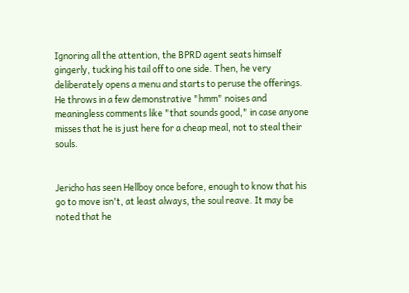Ignoring all the attention, the BPRD agent seats himself gingerly, tucking his tail off to one side. Then, he very deliberately opens a menu and starts to peruse the offerings. He throws in a few demonstrative "hmm" noises and meaningless comments like "that sounds good," in case anyone misses that he is just here for a cheap meal, not to steal their souls.


Jericho has seen Hellboy once before, enough to know that his go to move isn't, at least always, the soul reave. It may be noted that he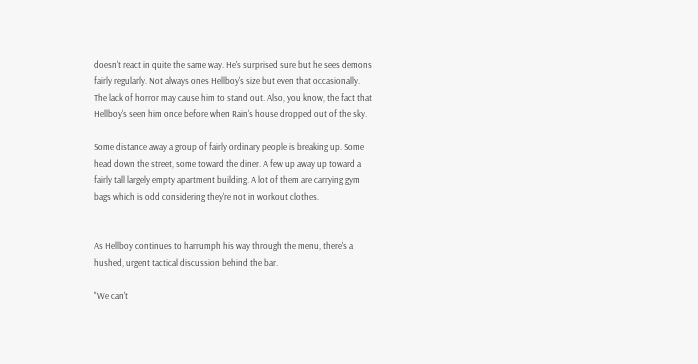doesn't react in quite the same way. He's surprised sure but he sees demons fairly regularly. Not always ones Hellboy's size but even that occasionally. The lack of horror may cause him to stand out. Also, you know, the fact that Hellboy's seen him once before when Rain's house dropped out of the sky.

Some distance away a group of fairly ordinary people is breaking up. Some head down the street, some toward the diner. A few up away up toward a fairly tall largely empty apartment building. A lot of them are carrying gym bags which is odd considering they're not in workout clothes.


As Hellboy continues to harrumph his way through the menu, there's a hushed, urgent tactical discussion behind the bar.

"We can't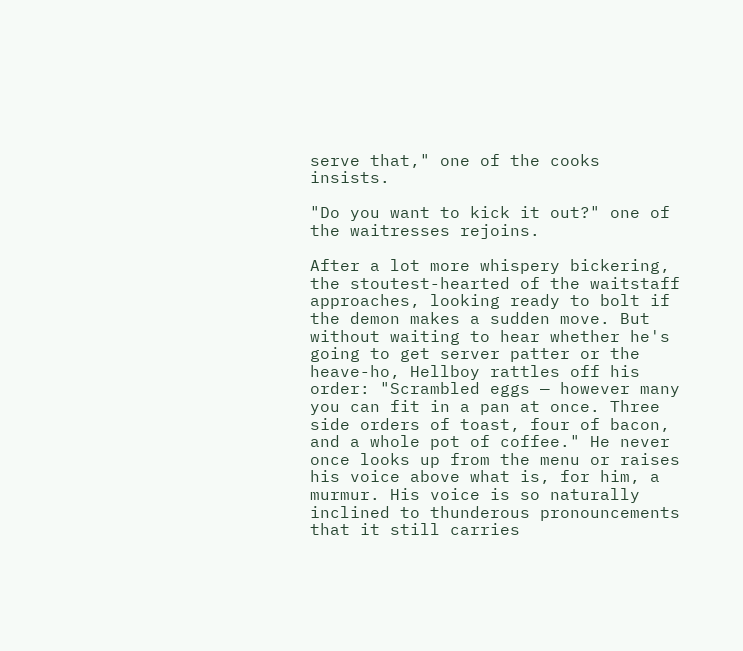serve that," one of the cooks insists.

"Do you want to kick it out?" one of the waitresses rejoins.

After a lot more whispery bickering, the stoutest-hearted of the waitstaff approaches, looking ready to bolt if the demon makes a sudden move. But without waiting to hear whether he's going to get server patter or the heave-ho, Hellboy rattles off his order: "Scrambled eggs — however many you can fit in a pan at once. Three side orders of toast, four of bacon, and a whole pot of coffee." He never once looks up from the menu or raises his voice above what is, for him, a murmur. His voice is so naturally inclined to thunderous pronouncements that it still carries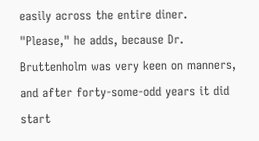easily across the entire diner. "Please," he adds, because Dr. Bruttenholm was very keen on manners, and after forty-some-odd years it did start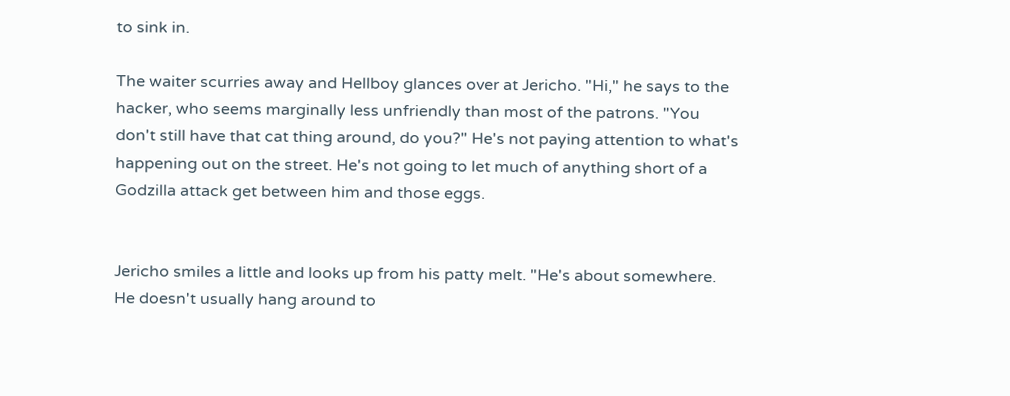to sink in.

The waiter scurries away and Hellboy glances over at Jericho. "Hi," he says to the hacker, who seems marginally less unfriendly than most of the patrons. "You don't still have that cat thing around, do you?" He's not paying attention to what's happening out on the street. He's not going to let much of anything short of a Godzilla attack get between him and those eggs.


Jericho smiles a little and looks up from his patty melt. "He's about somewhere. He doesn't usually hang around to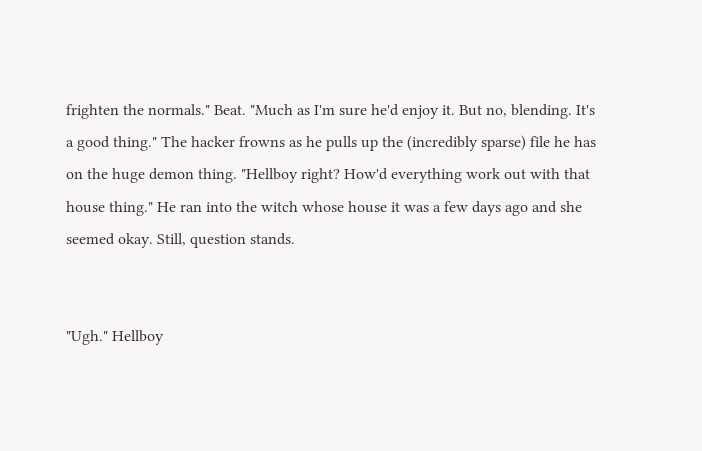frighten the normals." Beat. "Much as I'm sure he'd enjoy it. But no, blending. It's a good thing." The hacker frowns as he pulls up the (incredibly sparse) file he has on the huge demon thing. "Hellboy right? How'd everything work out with that house thing." He ran into the witch whose house it was a few days ago and she seemed okay. Still, question stands.


"Ugh." Hellboy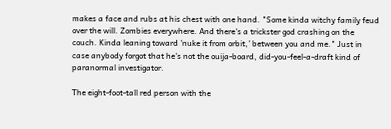makes a face and rubs at his chest with one hand. "Some kinda witchy family feud over the will. Zombies everywhere. And there's a trickster god crashing on the couch. Kinda leaning toward 'nuke it from orbit,' between you and me." Just in case anybody forgot that he's not the ouija-board, did-you-feel-a-draft kind of paranormal investigator.

The eight-foot-tall red person with the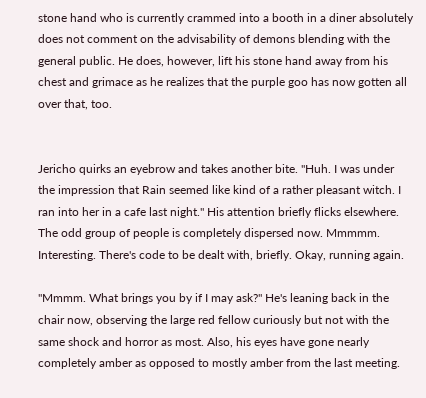stone hand who is currently crammed into a booth in a diner absolutely does not comment on the advisability of demons blending with the general public. He does, however, lift his stone hand away from his chest and grimace as he realizes that the purple goo has now gotten all over that, too.


Jericho quirks an eyebrow and takes another bite. "Huh. I was under the impression that Rain seemed like kind of a rather pleasant witch. I ran into her in a cafe last night." His attention briefly flicks elsewhere. The odd group of people is completely dispersed now. Mmmmm. Interesting. There's code to be dealt with, briefly. Okay, running again.

"Mmmm. What brings you by if I may ask?" He's leaning back in the chair now, observing the large red fellow curiously but not with the same shock and horror as most. Also, his eyes have gone nearly completely amber as opposed to mostly amber from the last meeting.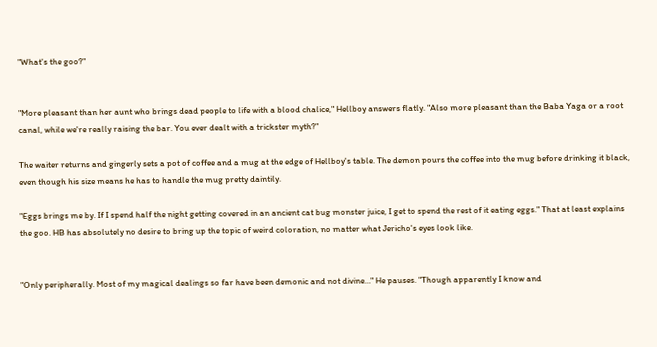"What's the goo?"


"More pleasant than her aunt who brings dead people to life with a blood chalice," Hellboy answers flatly. "Also more pleasant than the Baba Yaga or a root canal, while we're really raising the bar. You ever dealt with a trickster myth?"

The waiter returns and gingerly sets a pot of coffee and a mug at the edge of Hellboy's table. The demon pours the coffee into the mug before drinking it black, even though his size means he has to handle the mug pretty daintily.

"Eggs brings me by. If I spend half the night getting covered in an ancient cat bug monster juice, I get to spend the rest of it eating eggs." That at least explains the goo. HB has absolutely no desire to bring up the topic of weird coloration, no matter what Jericho's eyes look like.


"Only peripherally. Most of my magical dealings so far have been demonic and not divine…" He pauses. "Though apparently I know and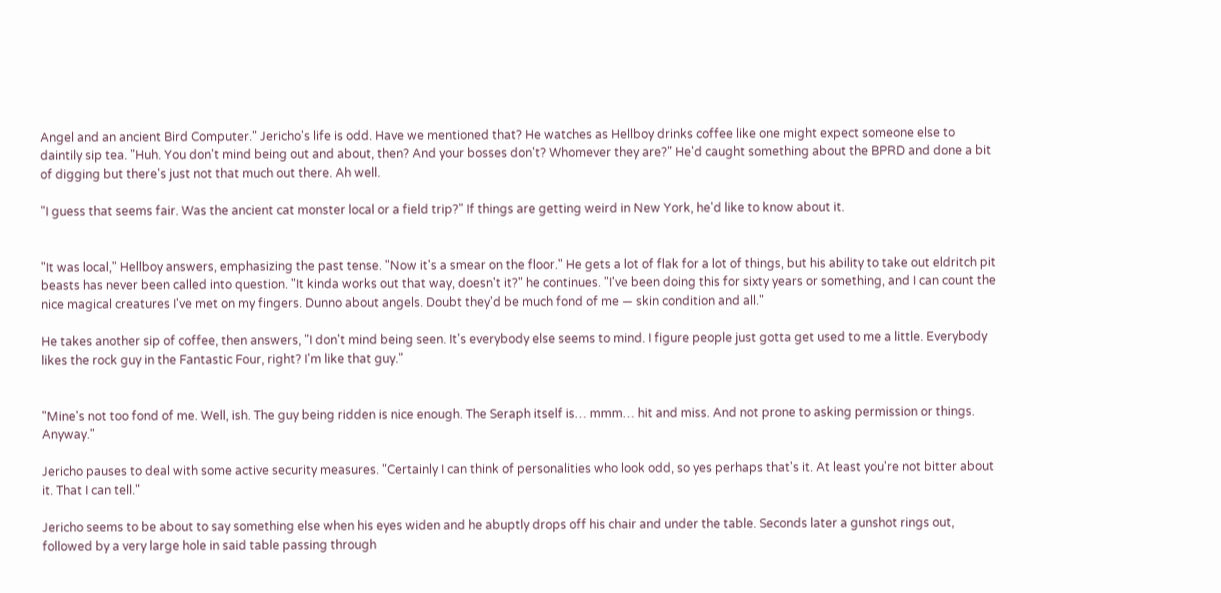Angel and an ancient Bird Computer." Jericho's life is odd. Have we mentioned that? He watches as Hellboy drinks coffee like one might expect someone else to daintily sip tea. "Huh. You don't mind being out and about, then? And your bosses don't? Whomever they are?" He'd caught something about the BPRD and done a bit of digging but there's just not that much out there. Ah well.

"I guess that seems fair. Was the ancient cat monster local or a field trip?" If things are getting weird in New York, he'd like to know about it.


"It was local," Hellboy answers, emphasizing the past tense. "Now it's a smear on the floor." He gets a lot of flak for a lot of things, but his ability to take out eldritch pit beasts has never been called into question. "It kinda works out that way, doesn't it?" he continues. "I've been doing this for sixty years or something, and I can count the nice magical creatures I've met on my fingers. Dunno about angels. Doubt they'd be much fond of me — skin condition and all."

He takes another sip of coffee, then answers, "I don't mind being seen. It's everybody else seems to mind. I figure people just gotta get used to me a little. Everybody likes the rock guy in the Fantastic Four, right? I'm like that guy."


"Mine's not too fond of me. Well, ish. The guy being ridden is nice enough. The Seraph itself is… mmm… hit and miss. And not prone to asking permission or things. Anyway."

Jericho pauses to deal with some active security measures. "Certainly I can think of personalities who look odd, so yes perhaps that's it. At least you're not bitter about it. That I can tell."

Jericho seems to be about to say something else when his eyes widen and he abuptly drops off his chair and under the table. Seconds later a gunshot rings out, followed by a very large hole in said table passing through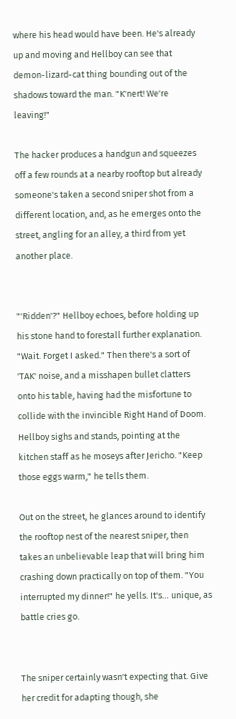where his head would have been. He's already up and moving and Hellboy can see that demon-lizard-cat thing bounding out of the shadows toward the man. "K'nert! We're leaving!"

The hacker produces a handgun and squeezes off a few rounds at a nearby rooftop but already someone's taken a second sniper shot from a different location, and, as he emerges onto the street, angling for an alley, a third from yet another place.


"'Ridden'?" Hellboy echoes, before holding up his stone hand to forestall further explanation. "Wait. Forget I asked." Then there's a sort of 'TAK' noise, and a misshapen bullet clatters onto his table, having had the misfortune to collide with the invincible Right Hand of Doom. Hellboy sighs and stands, pointing at the kitchen staff as he moseys after Jericho. "Keep those eggs warm," he tells them.

Out on the street, he glances around to identify the rooftop nest of the nearest sniper, then takes an unbelievable leap that will bring him crashing down practically on top of them. "You interrupted my dinner!" he yells. It's… unique, as battle cries go.


The sniper certainly wasn't expecting that. Give her credit for adapting though, she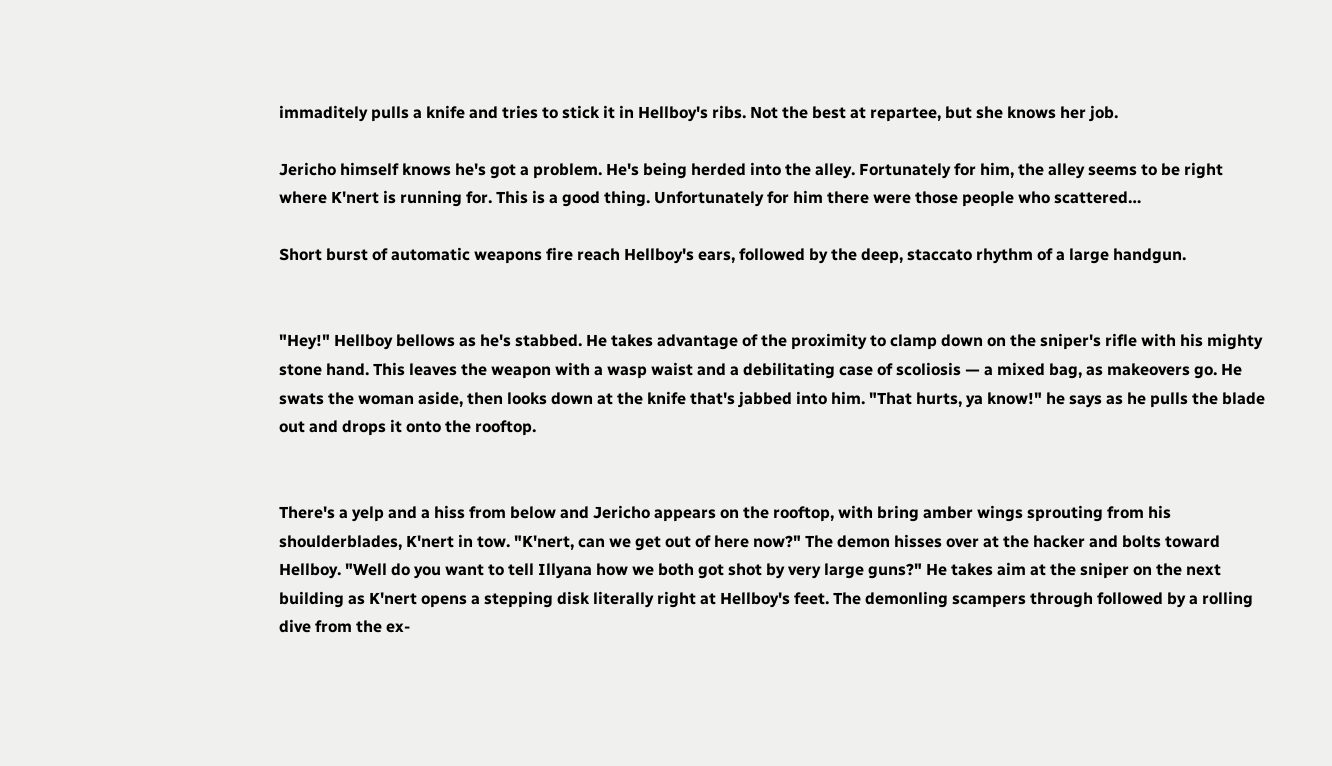immaditely pulls a knife and tries to stick it in Hellboy's ribs. Not the best at repartee, but she knows her job.

Jericho himself knows he's got a problem. He's being herded into the alley. Fortunately for him, the alley seems to be right where K'nert is running for. This is a good thing. Unfortunately for him there were those people who scattered…

Short burst of automatic weapons fire reach Hellboy's ears, followed by the deep, staccato rhythm of a large handgun.


"Hey!" Hellboy bellows as he's stabbed. He takes advantage of the proximity to clamp down on the sniper's rifle with his mighty stone hand. This leaves the weapon with a wasp waist and a debilitating case of scoliosis — a mixed bag, as makeovers go. He swats the woman aside, then looks down at the knife that's jabbed into him. "That hurts, ya know!" he says as he pulls the blade out and drops it onto the rooftop.


There's a yelp and a hiss from below and Jericho appears on the rooftop, with bring amber wings sprouting from his shoulderblades, K'nert in tow. "K'nert, can we get out of here now?" The demon hisses over at the hacker and bolts toward Hellboy. "Well do you want to tell Illyana how we both got shot by very large guns?" He takes aim at the sniper on the next building as K'nert opens a stepping disk literally right at Hellboy's feet. The demonling scampers through followed by a rolling dive from the ex-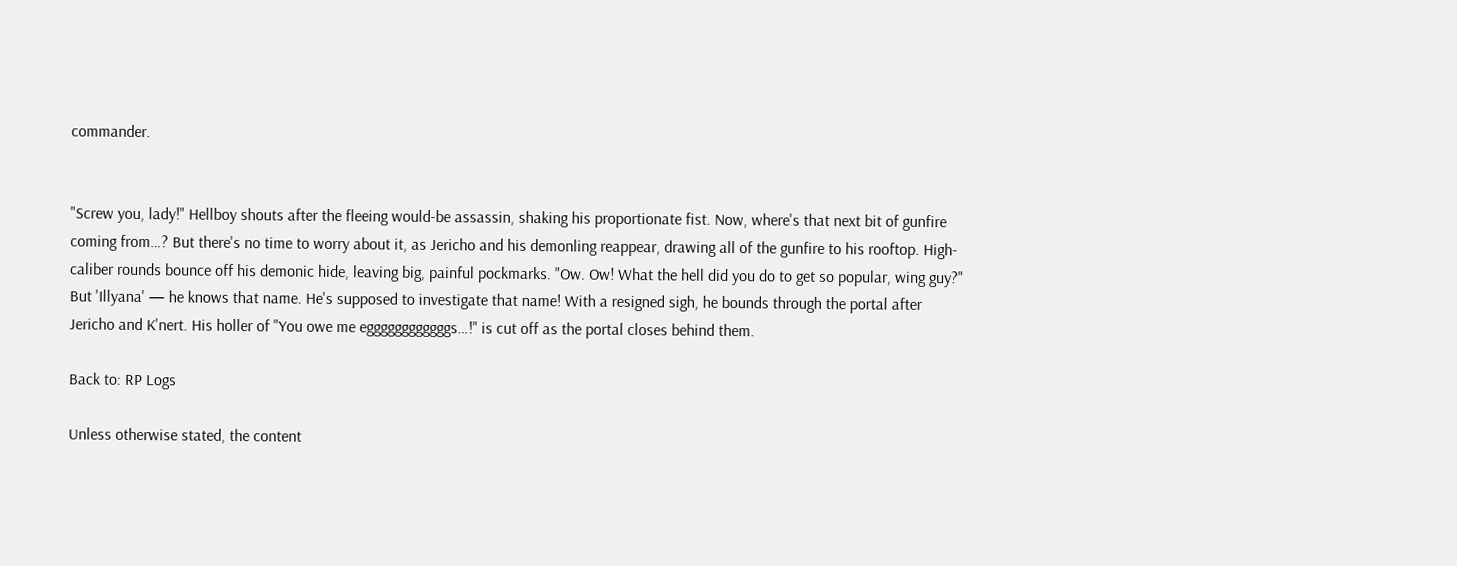commander.


"Screw you, lady!" Hellboy shouts after the fleeing would-be assassin, shaking his proportionate fist. Now, where's that next bit of gunfire coming from…? But there's no time to worry about it, as Jericho and his demonling reappear, drawing all of the gunfire to his rooftop. High-caliber rounds bounce off his demonic hide, leaving big, painful pockmarks. "Ow. Ow! What the hell did you do to get so popular, wing guy?" But 'Illyana' — he knows that name. He's supposed to investigate that name! With a resigned sigh, he bounds through the portal after Jericho and K'nert. His holler of "You owe me eggggggggggggs…!" is cut off as the portal closes behind them.

Back to: RP Logs

Unless otherwise stated, the content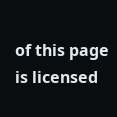of this page is licensed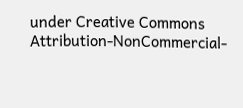under Creative Commons Attribution-NonCommercial-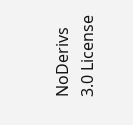NoDerivs 3.0 License